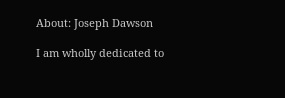About: Joseph Dawson

I am wholly dedicated to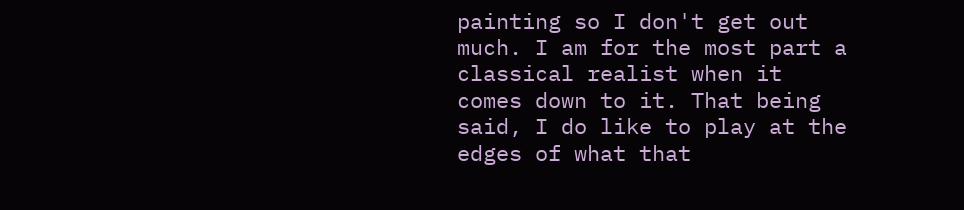painting so I don't get out much. I am for the most part a classical realist when it comes down to it. That being said, I do like to play at the edges of what that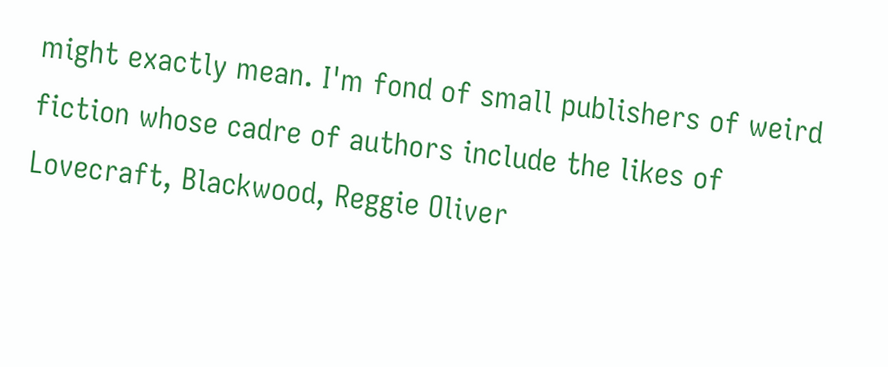might exactly mean. I'm fond of small publishers of weird fiction whose cadre of authors include the likes of Lovecraft, Blackwood, Reggie Oliver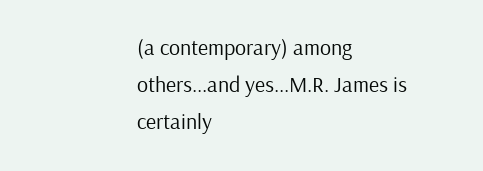(a contemporary) among others...and yes...M.R. James is certainly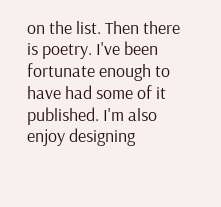on the list. Then there is poetry. I've been fortunate enough to have had some of it published. I'm also enjoy designing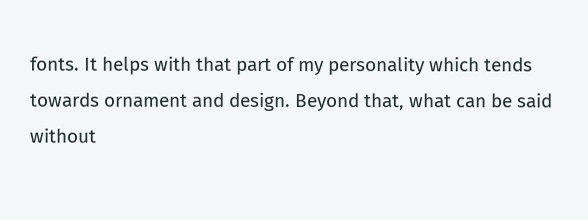fonts. It helps with that part of my personality which tends towards ornament and design. Beyond that, what can be said without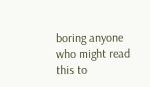boring anyone who might read this to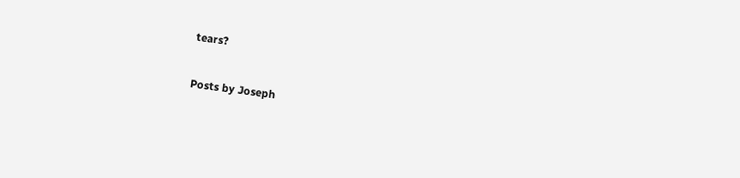tears?

Posts by Joseph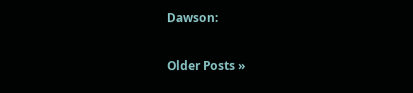Dawson:

Older Posts »